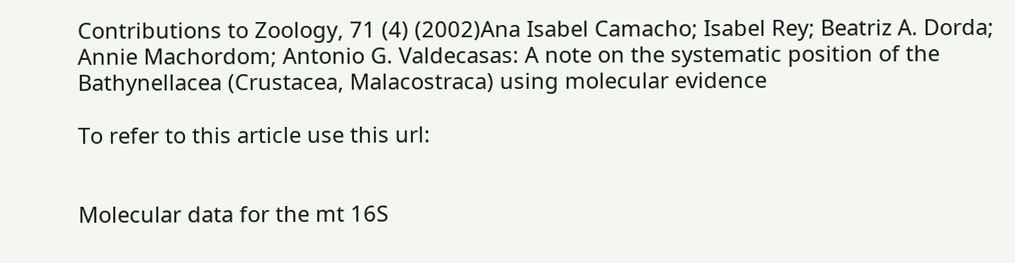Contributions to Zoology, 71 (4) (2002)Ana Isabel Camacho; Isabel Rey; Beatriz A. Dorda; Annie Machordom; Antonio G. Valdecasas: A note on the systematic position of the Bathynellacea (Crustacea, Malacostraca) using molecular evidence

To refer to this article use this url:


Molecular data for the mt 16S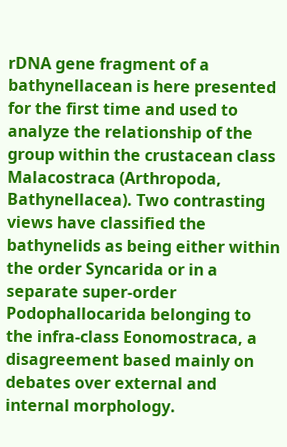rDNA gene fragment of a bathynellacean is here presented for the first time and used to analyze the relationship of the group within the crustacean class Malacostraca (Arthropoda, Bathynellacea). Two contrasting views have classified the bathynelids as being either within the order Syncarida or in a separate super-order Podophallocarida belonging to the infra-class Eonomostraca, a disagreement based mainly on debates over external and internal morphology.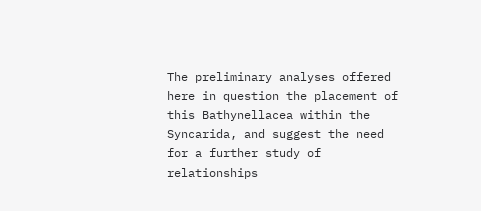The preliminary analyses offered here in question the placement of this Bathynellacea within the Syncarida, and suggest the need for a further study of relationships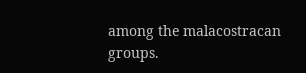among the malacostracan groups.